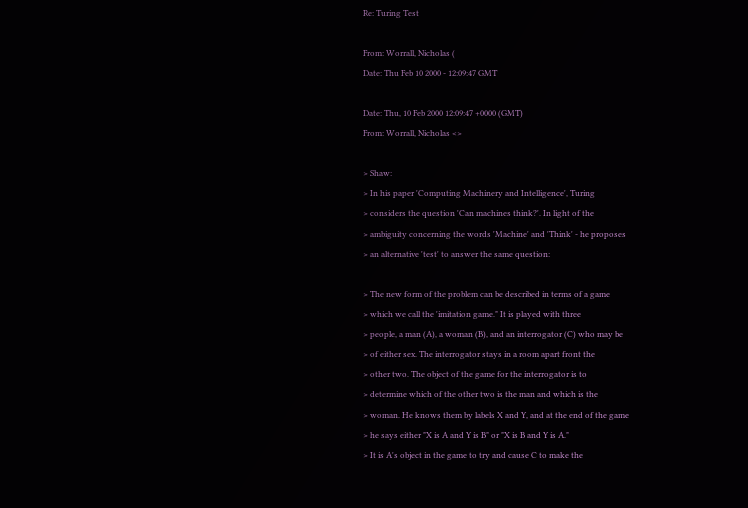Re: Turing Test

From: Worrall, Nicholas (
Date: Thu Feb 10 2000 - 12:09:47 GMT

Date: Thu, 10 Feb 2000 12:09:47 +0000 (GMT)
From: Worrall, Nicholas <>

> Shaw:
> In his paper 'Computing Machinery and Intelligence', Turing
> considers the question 'Can machines think?'. In light of the
> ambiguity concerning the words 'Machine' and 'Think' - he proposes
> an alternative 'test' to answer the same question:

> The new form of the problem can be described in terms of a game
> which we call the 'imitation game." It is played with three
> people, a man (A), a woman (B), and an interrogator (C) who may be
> of either sex. The interrogator stays in a room apart front the
> other two. The object of the game for the interrogator is to
> determine which of the other two is the man and which is the
> woman. He knows them by labels X and Y, and at the end of the game
> he says either "X is A and Y is B" or "X is B and Y is A."
> It is A's object in the game to try and cause C to make the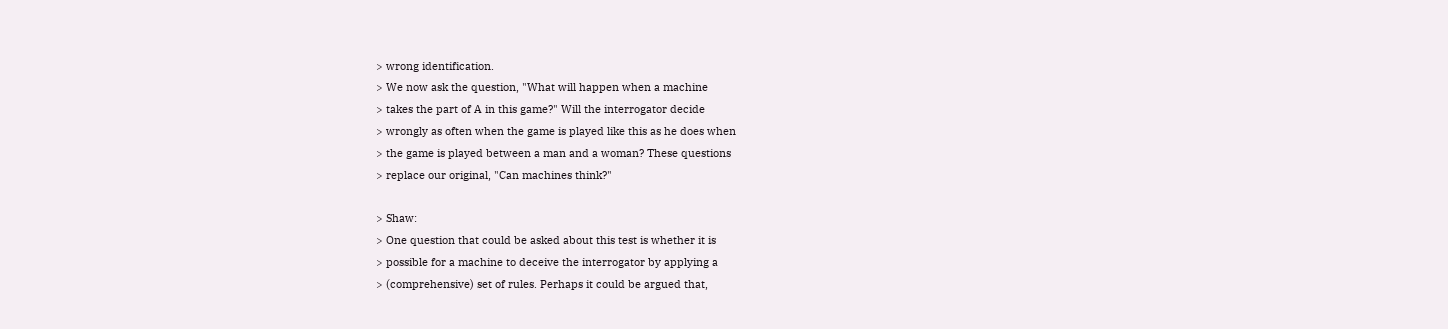> wrong identification.
> We now ask the question, "What will happen when a machine
> takes the part of A in this game?" Will the interrogator decide
> wrongly as often when the game is played like this as he does when
> the game is played between a man and a woman? These questions
> replace our original, "Can machines think?"

> Shaw:
> One question that could be asked about this test is whether it is
> possible for a machine to deceive the interrogator by applying a
> (comprehensive) set of rules. Perhaps it could be argued that,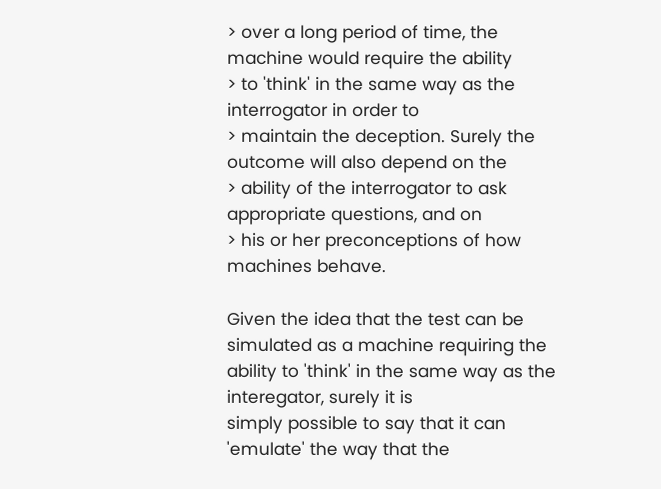> over a long period of time, the machine would require the ability
> to 'think' in the same way as the interrogator in order to
> maintain the deception. Surely the outcome will also depend on the
> ability of the interrogator to ask appropriate questions, and on
> his or her preconceptions of how machines behave.

Given the idea that the test can be simulated as a machine requiring the
ability to 'think' in the same way as the interegator, surely it is
simply possible to say that it can 'emulate' the way that the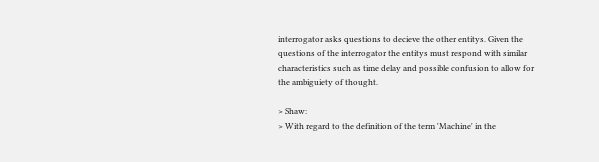interrogator asks questions to decieve the other entitys. Given the
questions of the interrogator the entitys must respond with similar
characteristics such as time delay and possible confusion to allow for
the ambiguiety of thought.

> Shaw:
> With regard to the definition of the term 'Machine' in the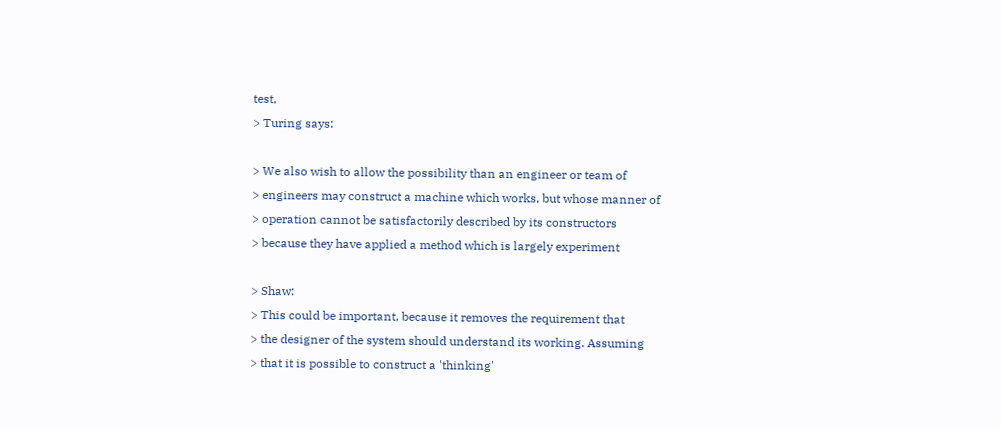test,
> Turing says:

> We also wish to allow the possibility than an engineer or team of
> engineers may construct a machine which works, but whose manner of
> operation cannot be satisfactorily described by its constructors
> because they have applied a method which is largely experiment

> Shaw:
> This could be important, because it removes the requirement that
> the designer of the system should understand its working. Assuming
> that it is possible to construct a 'thinking'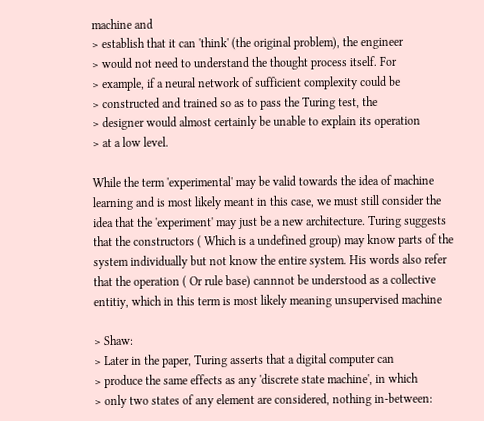machine and
> establish that it can 'think' (the original problem), the engineer
> would not need to understand the thought process itself. For
> example, if a neural network of sufficient complexity could be
> constructed and trained so as to pass the Turing test, the
> designer would almost certainly be unable to explain its operation
> at a low level.

While the term 'experimental' may be valid towards the idea of machine
learning and is most likely meant in this case, we must still consider the
idea that the 'experiment' may just be a new architecture. Turing suggests
that the constructors ( Which is a undefined group) may know parts of the
system individually but not know the entire system. His words also refer
that the operation ( Or rule base) cannnot be understood as a collective
entitiy, which in this term is most likely meaning unsupervised machine

> Shaw:
> Later in the paper, Turing asserts that a digital computer can
> produce the same effects as any 'discrete state machine', in which
> only two states of any element are considered, nothing in-between: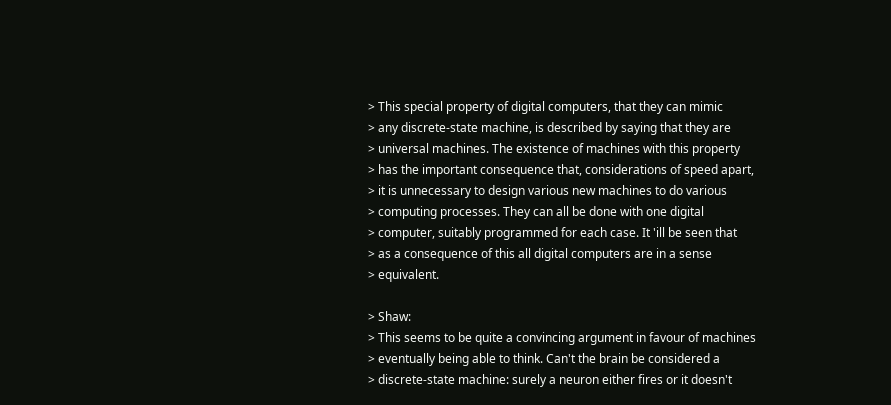> This special property of digital computers, that they can mimic
> any discrete-state machine, is described by saying that they are
> universal machines. The existence of machines with this property
> has the important consequence that, considerations of speed apart,
> it is unnecessary to design various new machines to do various
> computing processes. They can all be done with one digital
> computer, suitably programmed for each case. It 'ill be seen that
> as a consequence of this all digital computers are in a sense
> equivalent.

> Shaw:
> This seems to be quite a convincing argument in favour of machines
> eventually being able to think. Can't the brain be considered a
> discrete-state machine: surely a neuron either fires or it doesn't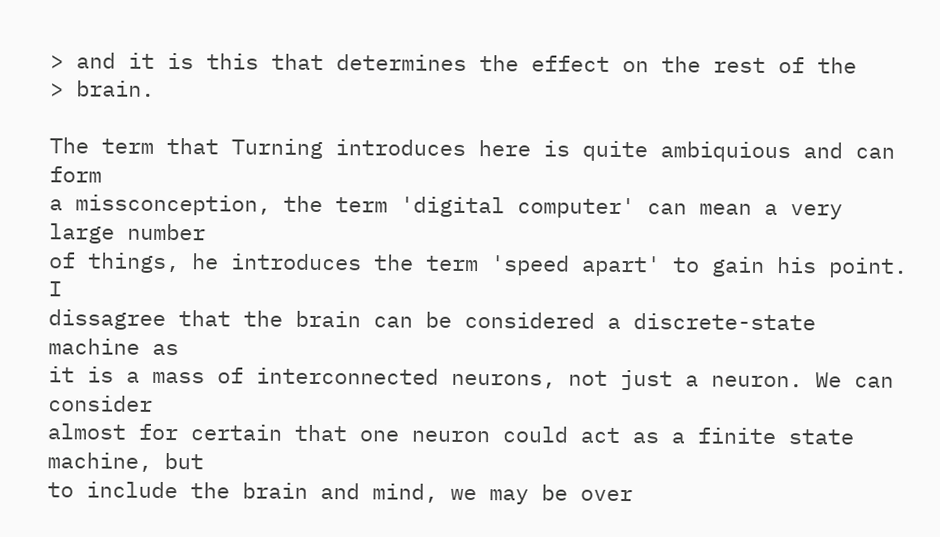> and it is this that determines the effect on the rest of the
> brain.

The term that Turning introduces here is quite ambiquious and can form
a missconception, the term 'digital computer' can mean a very large number
of things, he introduces the term 'speed apart' to gain his point. I
dissagree that the brain can be considered a discrete-state machine as
it is a mass of interconnected neurons, not just a neuron. We can consider
almost for certain that one neuron could act as a finite state machine, but
to include the brain and mind, we may be over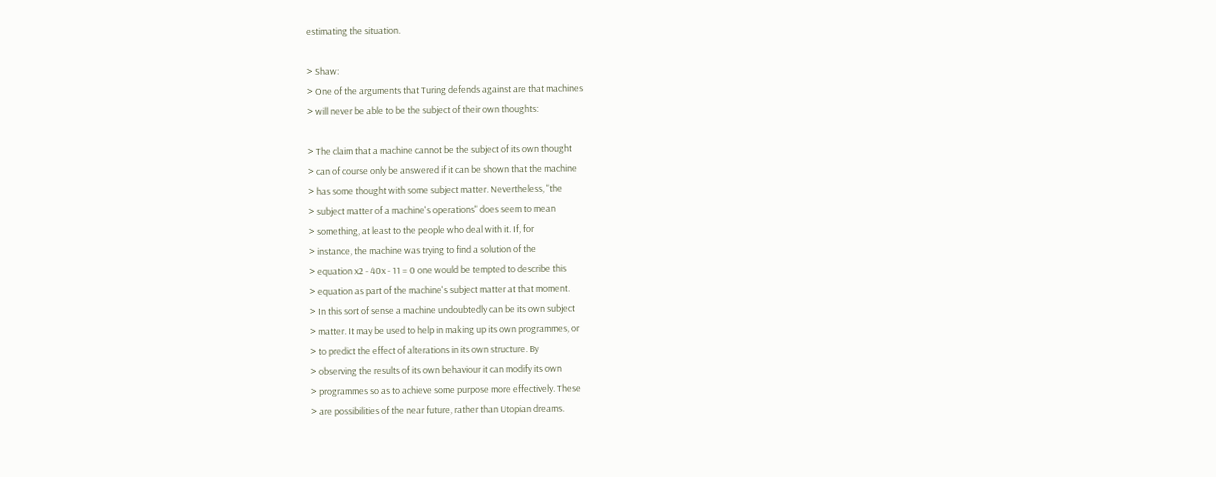estimating the situation.

> Shaw:
> One of the arguments that Turing defends against are that machines
> will never be able to be the subject of their own thoughts:

> The claim that a machine cannot be the subject of its own thought
> can of course only be answered if it can be shown that the machine
> has some thought with some subject matter. Nevertheless, "the
> subject matter of a machine's operations" does seem to mean
> something, at least to the people who deal with it. If, for
> instance, the machine was trying to find a solution of the
> equation x2 - 40x - 11 = 0 one would be tempted to describe this
> equation as part of the machine's subject matter at that moment.
> In this sort of sense a machine undoubtedly can be its own subject
> matter. It may be used to help in making up its own programmes, or
> to predict the effect of alterations in its own structure. By
> observing the results of its own behaviour it can modify its own
> programmes so as to achieve some purpose more effectively. These
> are possibilities of the near future, rather than Utopian dreams.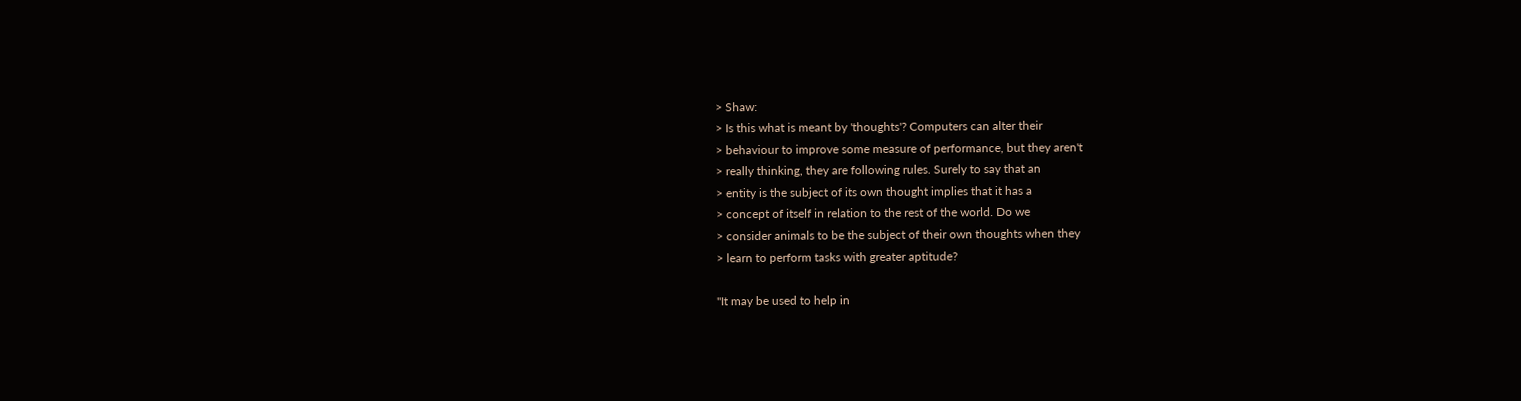> Shaw:
> Is this what is meant by 'thoughts'? Computers can alter their
> behaviour to improve some measure of performance, but they aren't
> really thinking, they are following rules. Surely to say that an
> entity is the subject of its own thought implies that it has a
> concept of itself in relation to the rest of the world. Do we
> consider animals to be the subject of their own thoughts when they
> learn to perform tasks with greater aptitude?

"It may be used to help in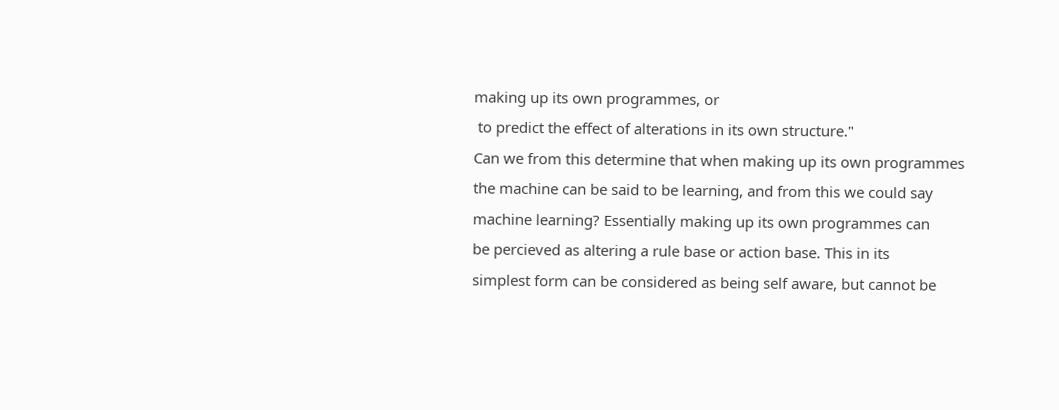making up its own programmes, or
 to predict the effect of alterations in its own structure."
Can we from this determine that when making up its own programmes
the machine can be said to be learning, and from this we could say
machine learning? Essentially making up its own programmes can
be percieved as altering a rule base or action base. This in its
simplest form can be considered as being self aware, but cannot be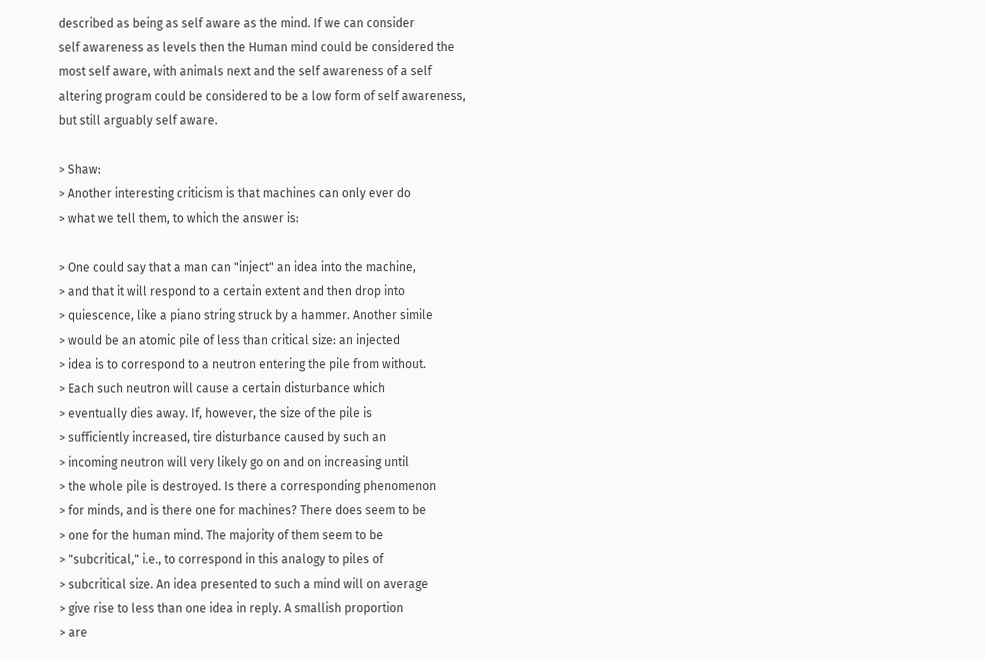described as being as self aware as the mind. If we can consider
self awareness as levels then the Human mind could be considered the
most self aware, with animals next and the self awareness of a self
altering program could be considered to be a low form of self awareness,
but still arguably self aware.

> Shaw:
> Another interesting criticism is that machines can only ever do
> what we tell them, to which the answer is:

> One could say that a man can "inject" an idea into the machine,
> and that it will respond to a certain extent and then drop into
> quiescence, like a piano string struck by a hammer. Another simile
> would be an atomic pile of less than critical size: an injected
> idea is to correspond to a neutron entering the pile from without.
> Each such neutron will cause a certain disturbance which
> eventually dies away. If, however, the size of the pile is
> sufficiently increased, tire disturbance caused by such an
> incoming neutron will very likely go on and on increasing until
> the whole pile is destroyed. Is there a corresponding phenomenon
> for minds, and is there one for machines? There does seem to be
> one for the human mind. The majority of them seem to be
> "subcritical," i.e., to correspond in this analogy to piles of
> subcritical size. An idea presented to such a mind will on average
> give rise to less than one idea in reply. A smallish proportion
> are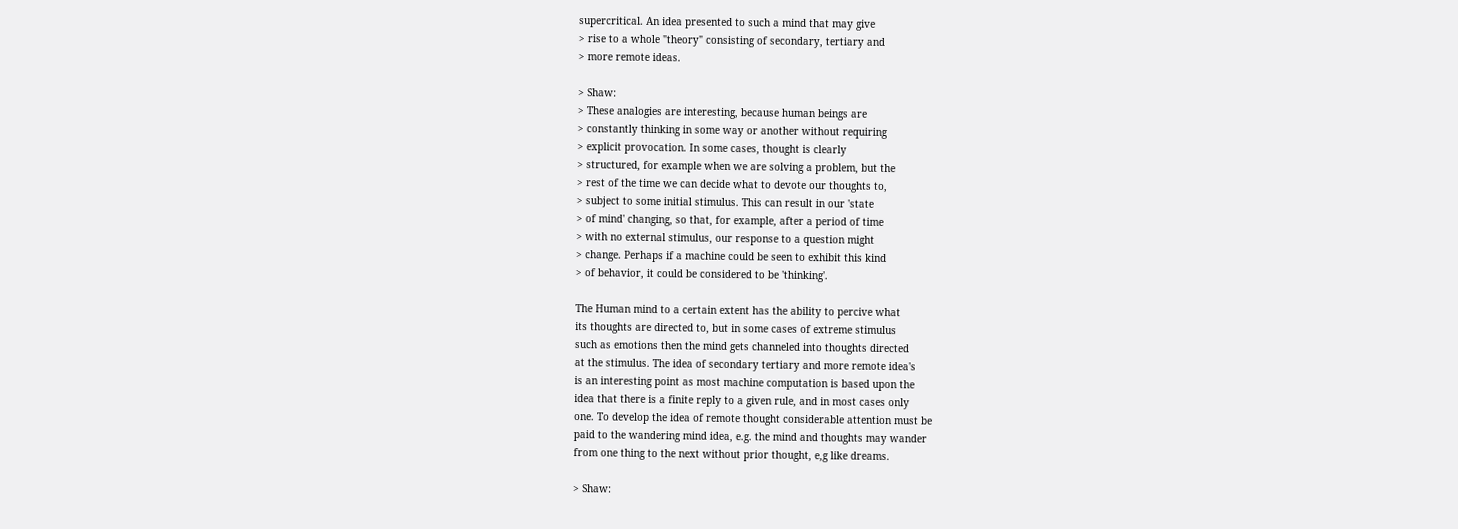supercritical. An idea presented to such a mind that may give
> rise to a whole "theory" consisting of secondary, tertiary and
> more remote ideas.

> Shaw:
> These analogies are interesting, because human beings are
> constantly thinking in some way or another without requiring
> explicit provocation. In some cases, thought is clearly
> structured, for example when we are solving a problem, but the
> rest of the time we can decide what to devote our thoughts to,
> subject to some initial stimulus. This can result in our 'state
> of mind' changing, so that, for example, after a period of time
> with no external stimulus, our response to a question might
> change. Perhaps if a machine could be seen to exhibit this kind
> of behavior, it could be considered to be 'thinking'.

The Human mind to a certain extent has the ability to percive what
its thoughts are directed to, but in some cases of extreme stimulus
such as emotions then the mind gets channeled into thoughts directed
at the stimulus. The idea of secondary tertiary and more remote idea's
is an interesting point as most machine computation is based upon the
idea that there is a finite reply to a given rule, and in most cases only
one. To develop the idea of remote thought considerable attention must be
paid to the wandering mind idea, e.g. the mind and thoughts may wander
from one thing to the next without prior thought, e,g like dreams.

> Shaw: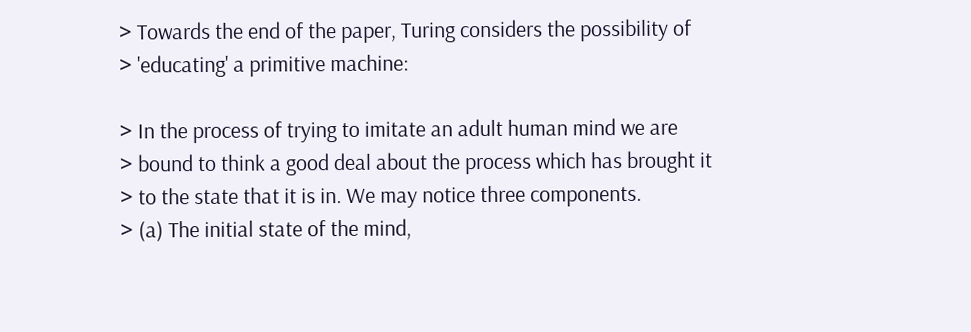> Towards the end of the paper, Turing considers the possibility of
> 'educating' a primitive machine:

> In the process of trying to imitate an adult human mind we are
> bound to think a good deal about the process which has brought it
> to the state that it is in. We may notice three components.
> (a) The initial state of the mind,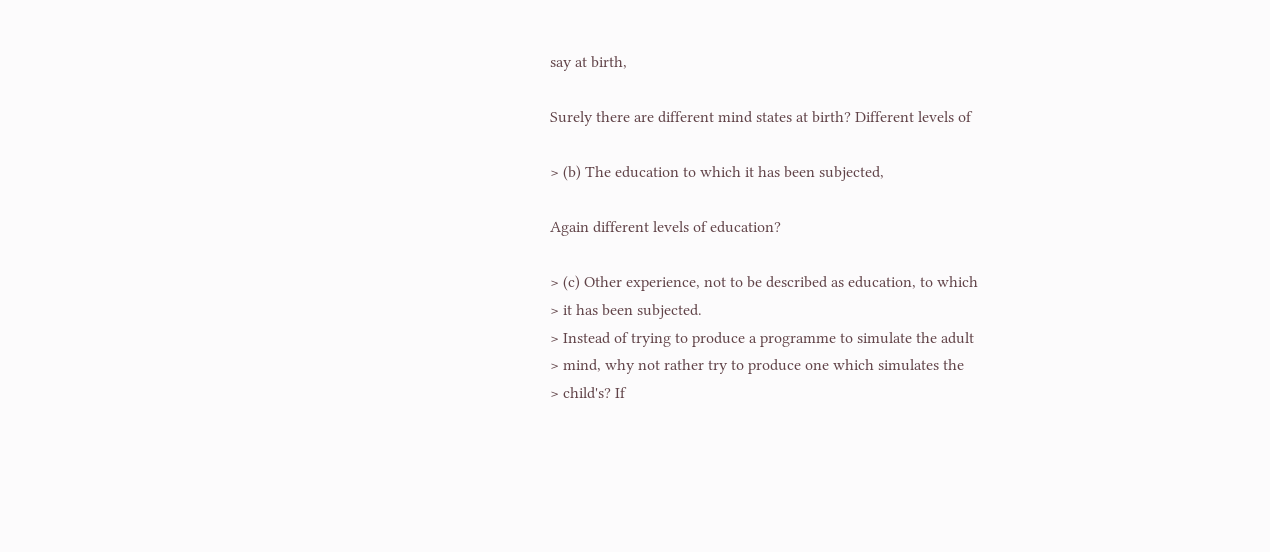say at birth,

Surely there are different mind states at birth? Different levels of

> (b) The education to which it has been subjected,

Again different levels of education?

> (c) Other experience, not to be described as education, to which
> it has been subjected.
> Instead of trying to produce a programme to simulate the adult
> mind, why not rather try to produce one which simulates the
> child's? If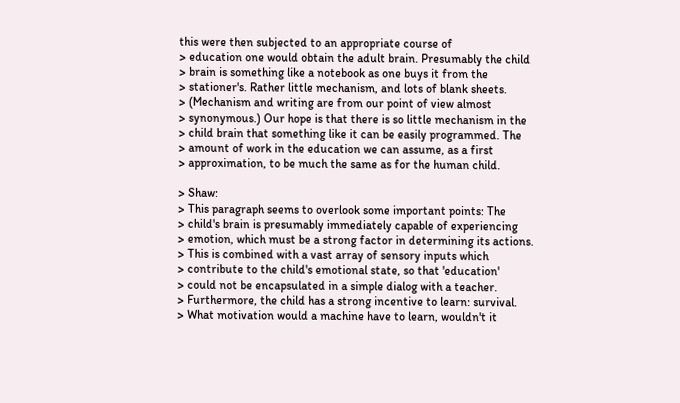this were then subjected to an appropriate course of
> education one would obtain the adult brain. Presumably the child
> brain is something like a notebook as one buys it from the
> stationer's. Rather little mechanism, and lots of blank sheets.
> (Mechanism and writing are from our point of view almost
> synonymous.) Our hope is that there is so little mechanism in the
> child brain that something like it can be easily programmed. The
> amount of work in the education we can assume, as a first
> approximation, to be much the same as for the human child.

> Shaw:
> This paragraph seems to overlook some important points: The
> child's brain is presumably immediately capable of experiencing
> emotion, which must be a strong factor in determining its actions.
> This is combined with a vast array of sensory inputs which
> contribute to the child's emotional state, so that 'education'
> could not be encapsulated in a simple dialog with a teacher.
> Furthermore, the child has a strong incentive to learn: survival.
> What motivation would a machine have to learn, wouldn't it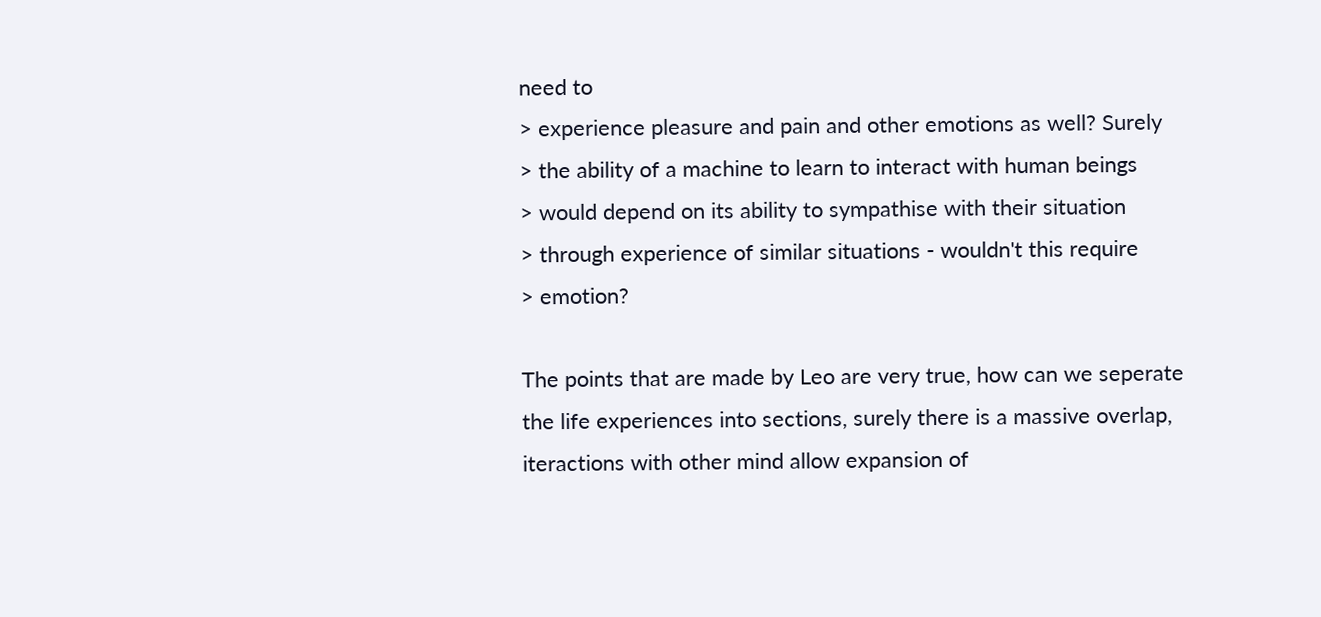need to
> experience pleasure and pain and other emotions as well? Surely
> the ability of a machine to learn to interact with human beings
> would depend on its ability to sympathise with their situation
> through experience of similar situations - wouldn't this require
> emotion?

The points that are made by Leo are very true, how can we seperate
the life experiences into sections, surely there is a massive overlap,
iteractions with other mind allow expansion of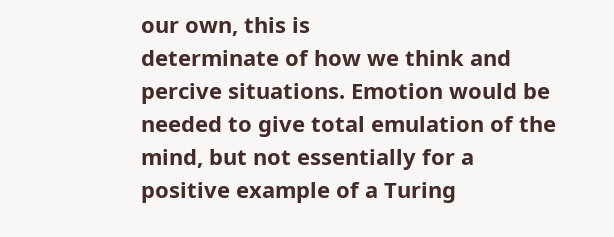our own, this is
determinate of how we think and percive situations. Emotion would be
needed to give total emulation of the mind, but not essentially for a
positive example of a Turing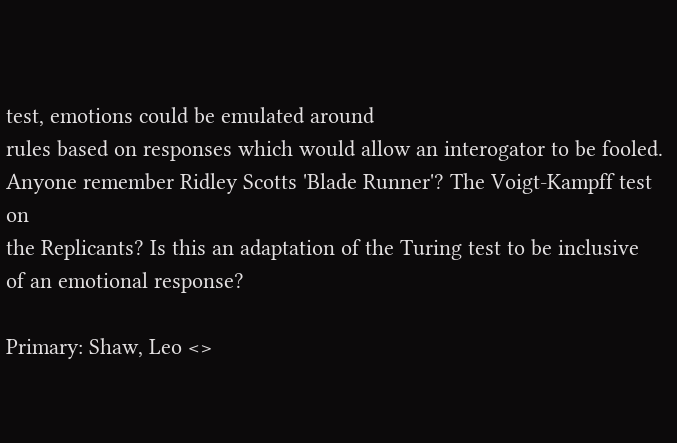test, emotions could be emulated around
rules based on responses which would allow an interogator to be fooled.
Anyone remember Ridley Scotts 'Blade Runner'? The Voigt-Kampff test on
the Replicants? Is this an adaptation of the Turing test to be inclusive
of an emotional response?

Primary: Shaw, Leo <>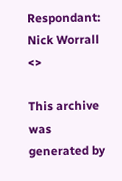Respondant: Nick Worrall <>

This archive was generated by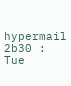hypermail 2b30 : Tue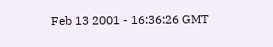Feb 13 2001 - 16:36:26 GMT